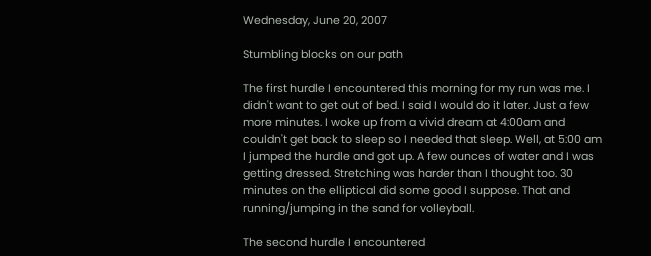Wednesday, June 20, 2007

Stumbling blocks on our path

The first hurdle I encountered this morning for my run was me. I didn't want to get out of bed. I said I would do it later. Just a few more minutes. I woke up from a vivid dream at 4:00am and couldn't get back to sleep so I needed that sleep. Well, at 5:00 am I jumped the hurdle and got up. A few ounces of water and I was getting dressed. Stretching was harder than I thought too. 30 minutes on the elliptical did some good I suppose. That and running/jumping in the sand for volleyball.

The second hurdle I encountered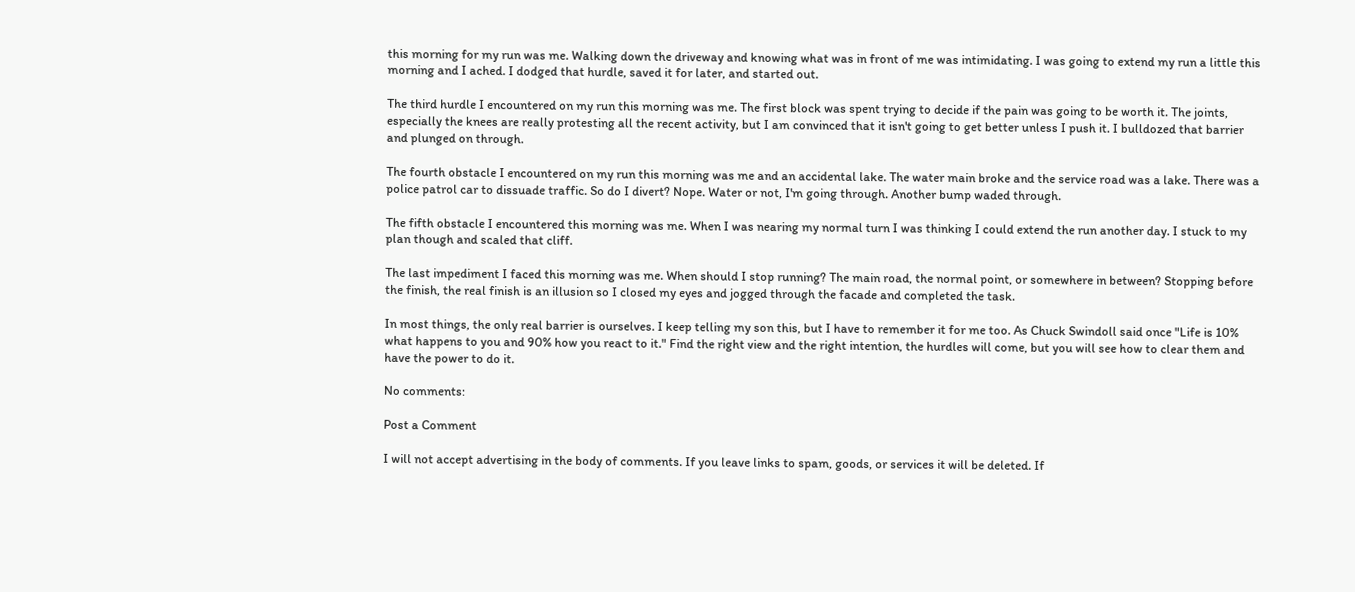this morning for my run was me. Walking down the driveway and knowing what was in front of me was intimidating. I was going to extend my run a little this morning and I ached. I dodged that hurdle, saved it for later, and started out.

The third hurdle I encountered on my run this morning was me. The first block was spent trying to decide if the pain was going to be worth it. The joints, especially the knees are really protesting all the recent activity, but I am convinced that it isn't going to get better unless I push it. I bulldozed that barrier and plunged on through.

The fourth obstacle I encountered on my run this morning was me and an accidental lake. The water main broke and the service road was a lake. There was a police patrol car to dissuade traffic. So do I divert? Nope. Water or not, I'm going through. Another bump waded through.

The fifth obstacle I encountered this morning was me. When I was nearing my normal turn I was thinking I could extend the run another day. I stuck to my plan though and scaled that cliff.

The last impediment I faced this morning was me. When should I stop running? The main road, the normal point, or somewhere in between? Stopping before the finish, the real finish is an illusion so I closed my eyes and jogged through the facade and completed the task.

In most things, the only real barrier is ourselves. I keep telling my son this, but I have to remember it for me too. As Chuck Swindoll said once "Life is 10% what happens to you and 90% how you react to it." Find the right view and the right intention, the hurdles will come, but you will see how to clear them and have the power to do it.

No comments:

Post a Comment

I will not accept advertising in the body of comments. If you leave links to spam, goods, or services it will be deleted. If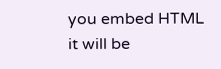you embed HTML it will be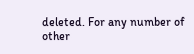deleted. For any number of other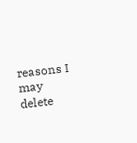reasons I may delete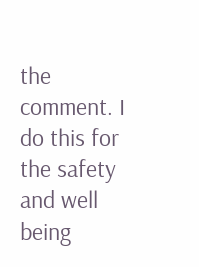the comment. I do this for the safety and well being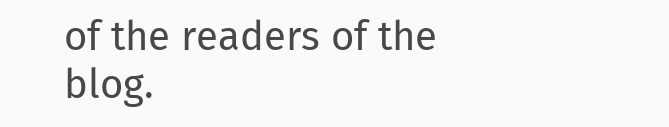of the readers of the blog.